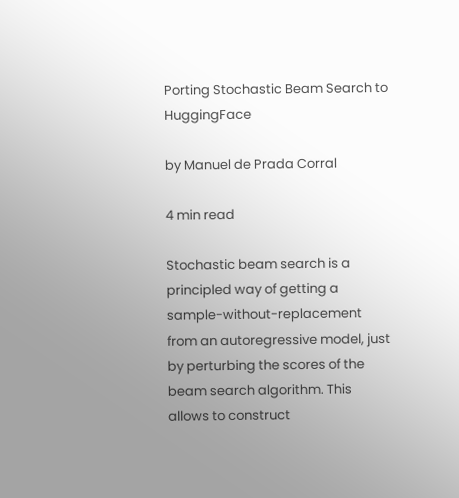Porting Stochastic Beam Search to HuggingFace

by Manuel de Prada Corral

4 min read

Stochastic beam search is a principled way of getting a sample-without-replacement from an autoregressive model, just by perturbing the scores of the beam search algorithm. This allows to construct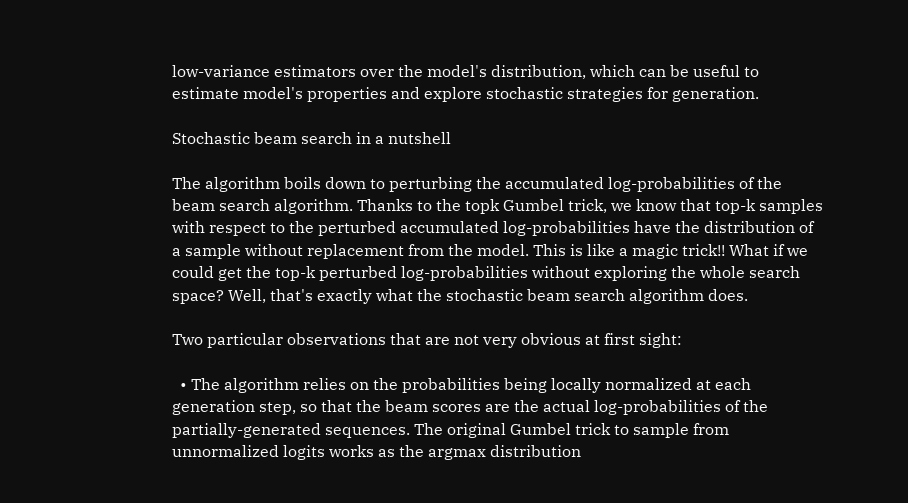low-variance estimators over the model's distribution, which can be useful to estimate model's properties and explore stochastic strategies for generation.

Stochastic beam search in a nutshell

The algorithm boils down to perturbing the accumulated log-probabilities of the beam search algorithm. Thanks to the topk Gumbel trick, we know that top-k samples with respect to the perturbed accumulated log-probabilities have the distribution of a sample without replacement from the model. This is like a magic trick!! What if we could get the top-k perturbed log-probabilities without exploring the whole search space? Well, that's exactly what the stochastic beam search algorithm does.

Two particular observations that are not very obvious at first sight:

  • The algorithm relies on the probabilities being locally normalized at each generation step, so that the beam scores are the actual log-probabilities of the partially-generated sequences. The original Gumbel trick to sample from unnormalized logits works as the argmax distribution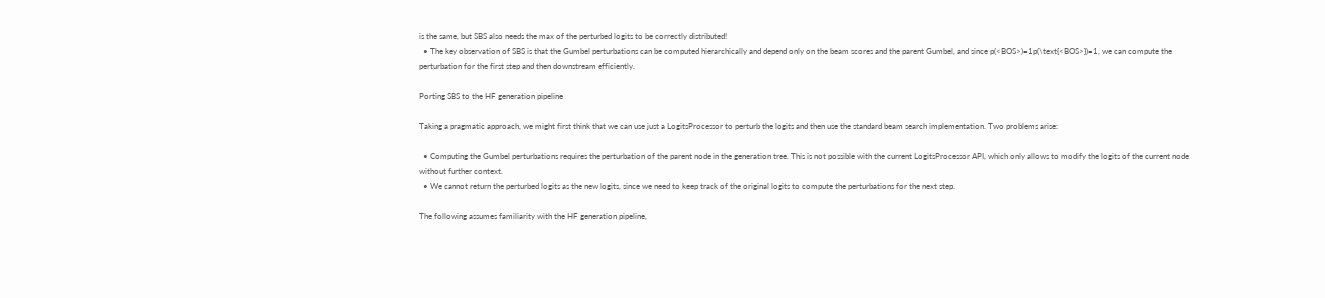is the same, but SBS also needs the max of the perturbed logits to be correctly distributed!
  • The key observation of SBS is that the Gumbel perturbations can be computed hierarchically and depend only on the beam scores and the parent Gumbel, and since p(<BOS>)=1p(\text{<BOS>})=1, we can compute the perturbation for the first step and then downstream efficiently.

Porting SBS to the HF generation pipeline

Taking a pragmatic approach, we might first think that we can use just a LogitsProcessor to perturb the logits and then use the standard beam search implementation. Two problems arise:

  • Computing the Gumbel perturbations requires the perturbation of the parent node in the generation tree. This is not possible with the current LogitsProcessor API, which only allows to modify the logits of the current node without further context.
  • We cannot return the perturbed logits as the new logits, since we need to keep track of the original logits to compute the perturbations for the next step.

The following assumes familiarity with the HF generation pipeline,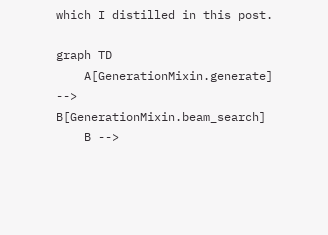which I distilled in this post.

graph TD
    A[GenerationMixin.generate] --> B[GenerationMixin.beam_search]
    B -->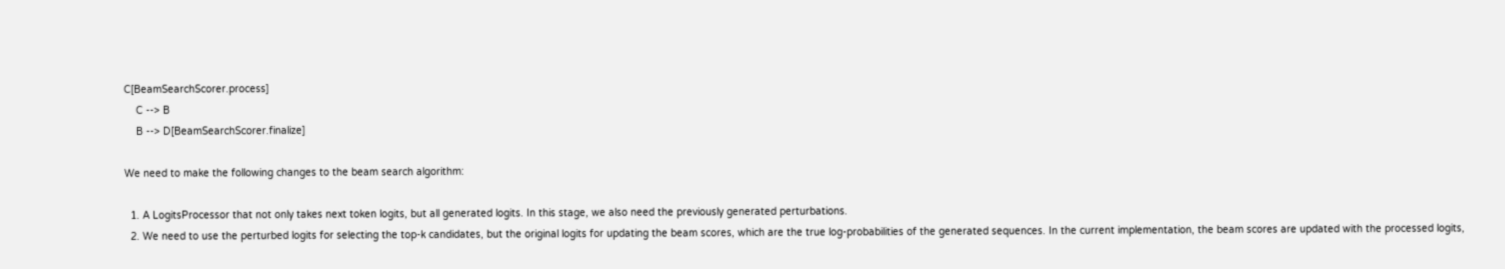C[BeamSearchScorer.process]
    C --> B
    B --> D[BeamSearchScorer.finalize]

We need to make the following changes to the beam search algorithm:

  1. A LogitsProcessor that not only takes next token logits, but all generated logits. In this stage, we also need the previously generated perturbations.
  2. We need to use the perturbed logits for selecting the top-k candidates, but the original logits for updating the beam scores, which are the true log-probabilities of the generated sequences. In the current implementation, the beam scores are updated with the processed logits,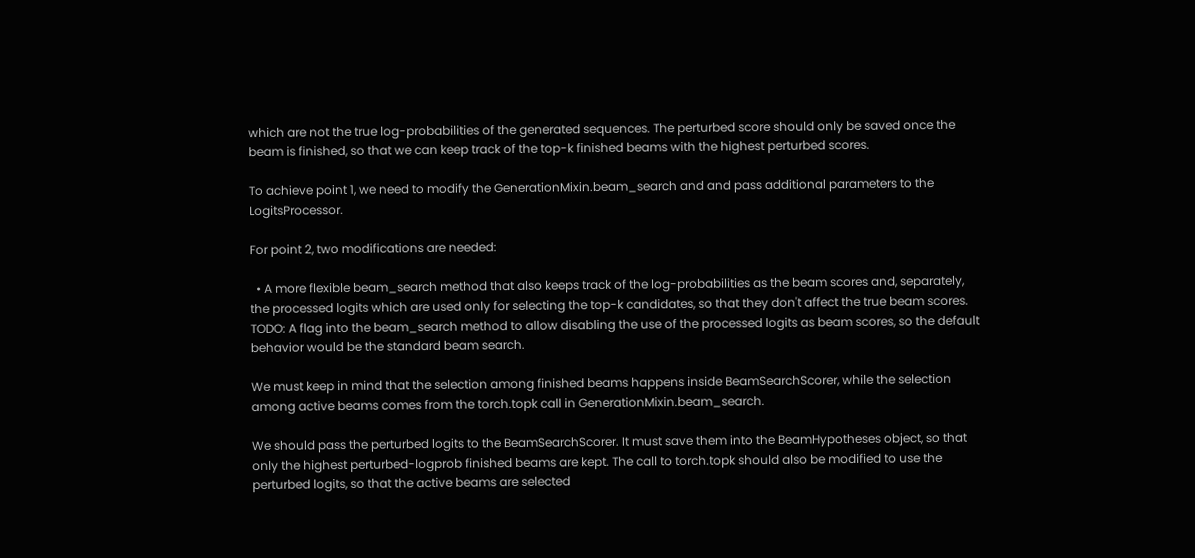which are not the true log-probabilities of the generated sequences. The perturbed score should only be saved once the beam is finished, so that we can keep track of the top-k finished beams with the highest perturbed scores.

To achieve point 1, we need to modify the GenerationMixin.beam_search and and pass additional parameters to the LogitsProcessor.

For point 2, two modifications are needed:

  • A more flexible beam_search method that also keeps track of the log-probabilities as the beam scores and, separately, the processed logits which are used only for selecting the top-k candidates, so that they don't affect the true beam scores. TODO: A flag into the beam_search method to allow disabling the use of the processed logits as beam scores, so the default behavior would be the standard beam search.

We must keep in mind that the selection among finished beams happens inside BeamSearchScorer, while the selection among active beams comes from the torch.topk call in GenerationMixin.beam_search.

We should pass the perturbed logits to the BeamSearchScorer. It must save them into the BeamHypotheses object, so that only the highest perturbed-logprob finished beams are kept. The call to torch.topk should also be modified to use the perturbed logits, so that the active beams are selected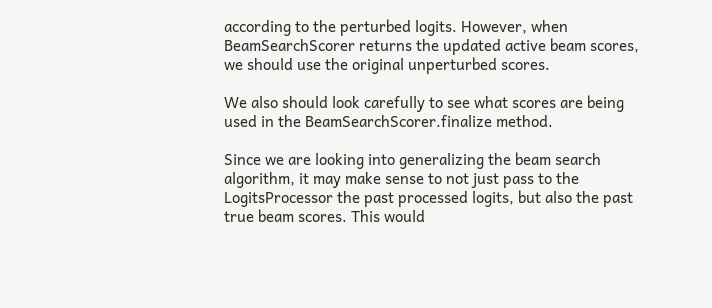according to the perturbed logits. However, when BeamSearchScorer returns the updated active beam scores, we should use the original unperturbed scores.

We also should look carefully to see what scores are being used in the BeamSearchScorer.finalize method.

Since we are looking into generalizing the beam search algorithm, it may make sense to not just pass to the LogitsProcessor the past processed logits, but also the past true beam scores. This would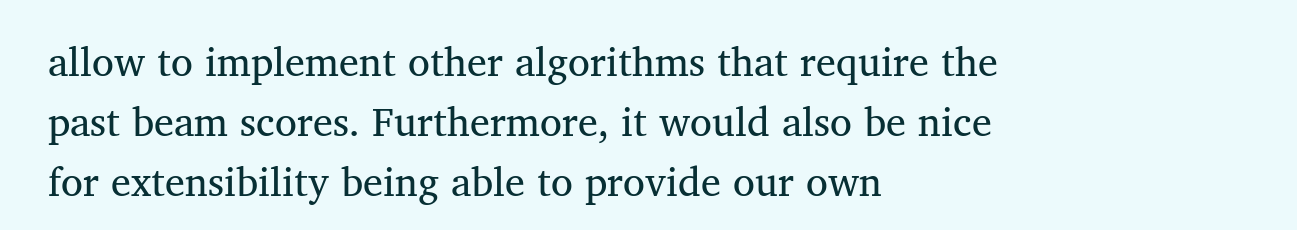allow to implement other algorithms that require the past beam scores. Furthermore, it would also be nice for extensibility being able to provide our own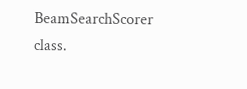BeamSearchScorer class.